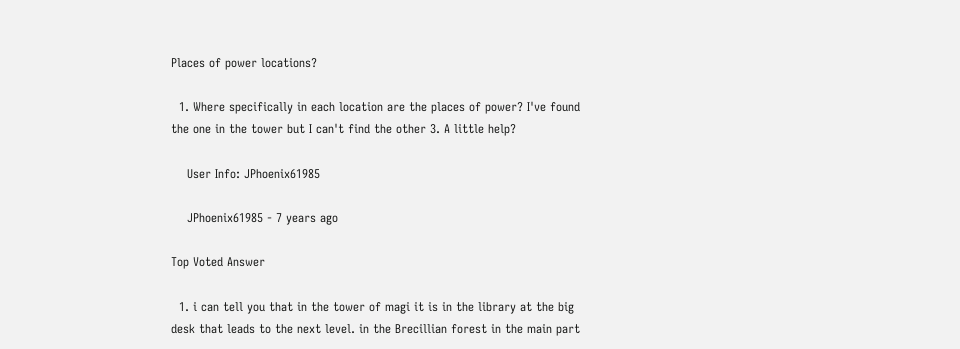Places of power locations?

  1. Where specifically in each location are the places of power? I've found the one in the tower but I can't find the other 3. A little help?

    User Info: JPhoenix61985

    JPhoenix61985 - 7 years ago

Top Voted Answer

  1. i can tell you that in the tower of magi it is in the library at the big desk that leads to the next level. in the Brecillian forest in the main part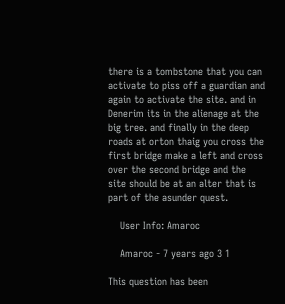there is a tombstone that you can activate to piss off a guardian and again to activate the site. and in Denerim its in the alienage at the big tree. and finally in the deep roads at orton thaig you cross the first bridge make a left and cross over the second bridge and the site should be at an alter that is part of the asunder quest.

    User Info: Amaroc

    Amaroc - 7 years ago 3 1

This question has been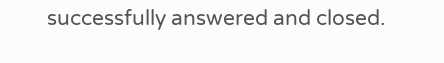successfully answered and closed.